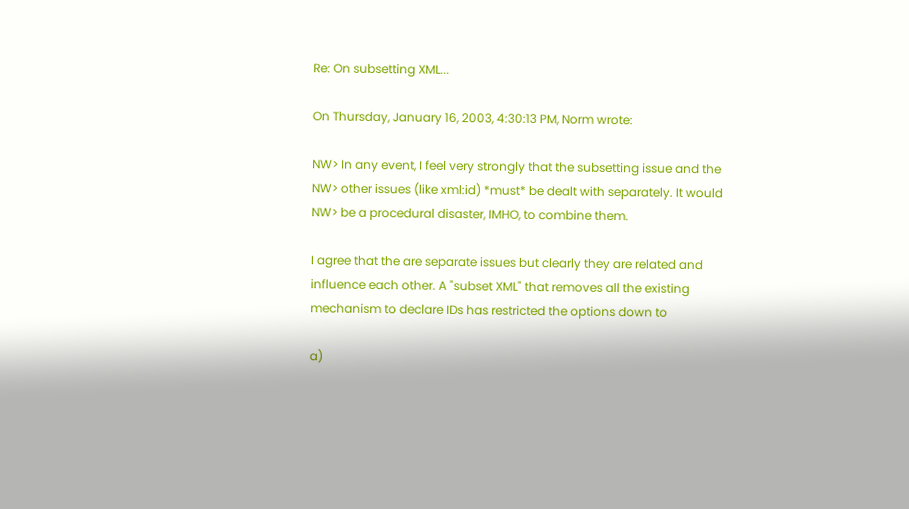Re: On subsetting XML...

On Thursday, January 16, 2003, 4:30:13 PM, Norm wrote:

NW> In any event, I feel very strongly that the subsetting issue and the
NW> other issues (like xml:id) *must* be dealt with separately. It would
NW> be a procedural disaster, IMHO, to combine them.

I agree that the are separate issues but clearly they are related and
influence each other. A "subset XML" that removes all the existing
mechanism to declare IDs has restricted the options down to

a)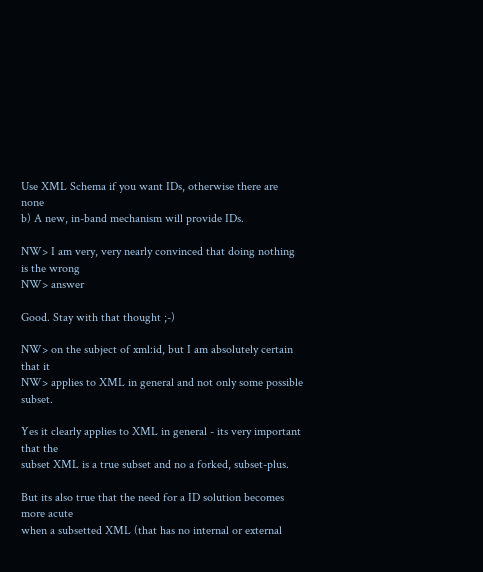Use XML Schema if you want IDs, otherwise there are none
b) A new, in-band mechanism will provide IDs.

NW> I am very, very nearly convinced that doing nothing is the wrong
NW> answer

Good. Stay with that thought ;-)

NW> on the subject of xml:id, but I am absolutely certain that it
NW> applies to XML in general and not only some possible subset.

Yes it clearly applies to XML in general - its very important that the
subset XML is a true subset and no a forked, subset-plus.

But its also true that the need for a ID solution becomes more acute
when a subsetted XML (that has no internal or external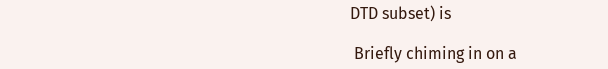DTD subset) is

 Briefly chiming in on a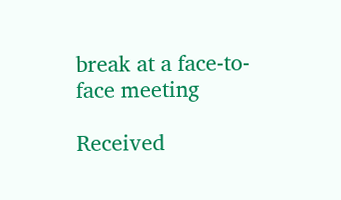break at a face-to-face meeting

Received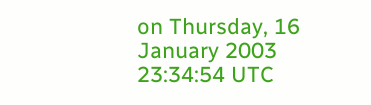on Thursday, 16 January 2003 23:34:54 UTC